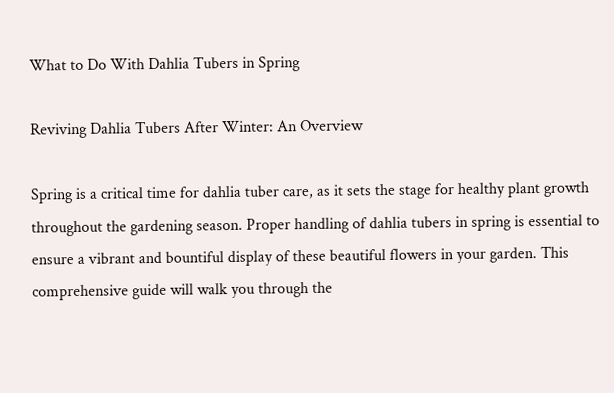What to Do With Dahlia Tubers in Spring

Reviving Dahlia Tubers After Winter: An Overview

Spring is a critical time for dahlia tuber care, as it sets the stage for healthy plant growth throughout the gardening season. Proper handling of dahlia tubers in spring is essential to ensure a vibrant and bountiful display of these beautiful flowers in your garden. This comprehensive guide will walk you through the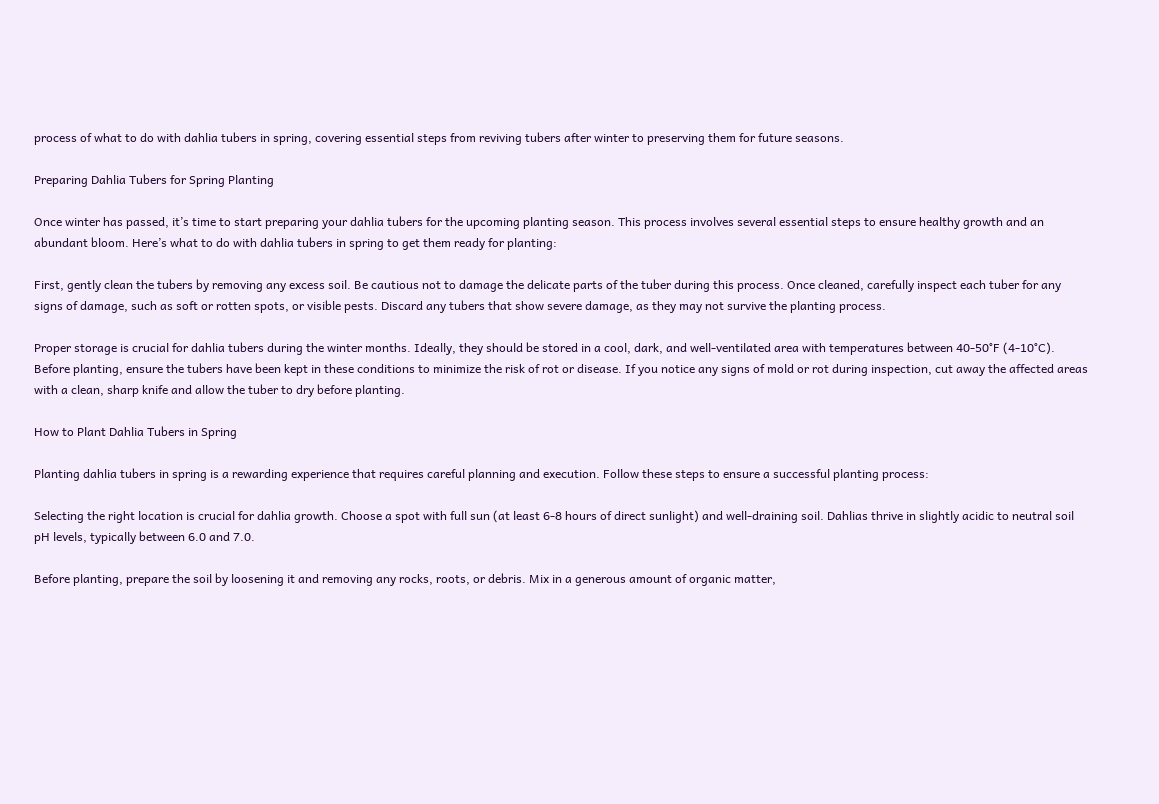process of what to do with dahlia tubers in spring, covering essential steps from reviving tubers after winter to preserving them for future seasons.

Preparing Dahlia Tubers for Spring Planting

Once winter has passed, it’s time to start preparing your dahlia tubers for the upcoming planting season. This process involves several essential steps to ensure healthy growth and an abundant bloom. Here’s what to do with dahlia tubers in spring to get them ready for planting:

First, gently clean the tubers by removing any excess soil. Be cautious not to damage the delicate parts of the tuber during this process. Once cleaned, carefully inspect each tuber for any signs of damage, such as soft or rotten spots, or visible pests. Discard any tubers that show severe damage, as they may not survive the planting process.

Proper storage is crucial for dahlia tubers during the winter months. Ideally, they should be stored in a cool, dark, and well-ventilated area with temperatures between 40-50°F (4-10°C). Before planting, ensure the tubers have been kept in these conditions to minimize the risk of rot or disease. If you notice any signs of mold or rot during inspection, cut away the affected areas with a clean, sharp knife and allow the tuber to dry before planting.

How to Plant Dahlia Tubers in Spring

Planting dahlia tubers in spring is a rewarding experience that requires careful planning and execution. Follow these steps to ensure a successful planting process:

Selecting the right location is crucial for dahlia growth. Choose a spot with full sun (at least 6-8 hours of direct sunlight) and well-draining soil. Dahlias thrive in slightly acidic to neutral soil pH levels, typically between 6.0 and 7.0.

Before planting, prepare the soil by loosening it and removing any rocks, roots, or debris. Mix in a generous amount of organic matter,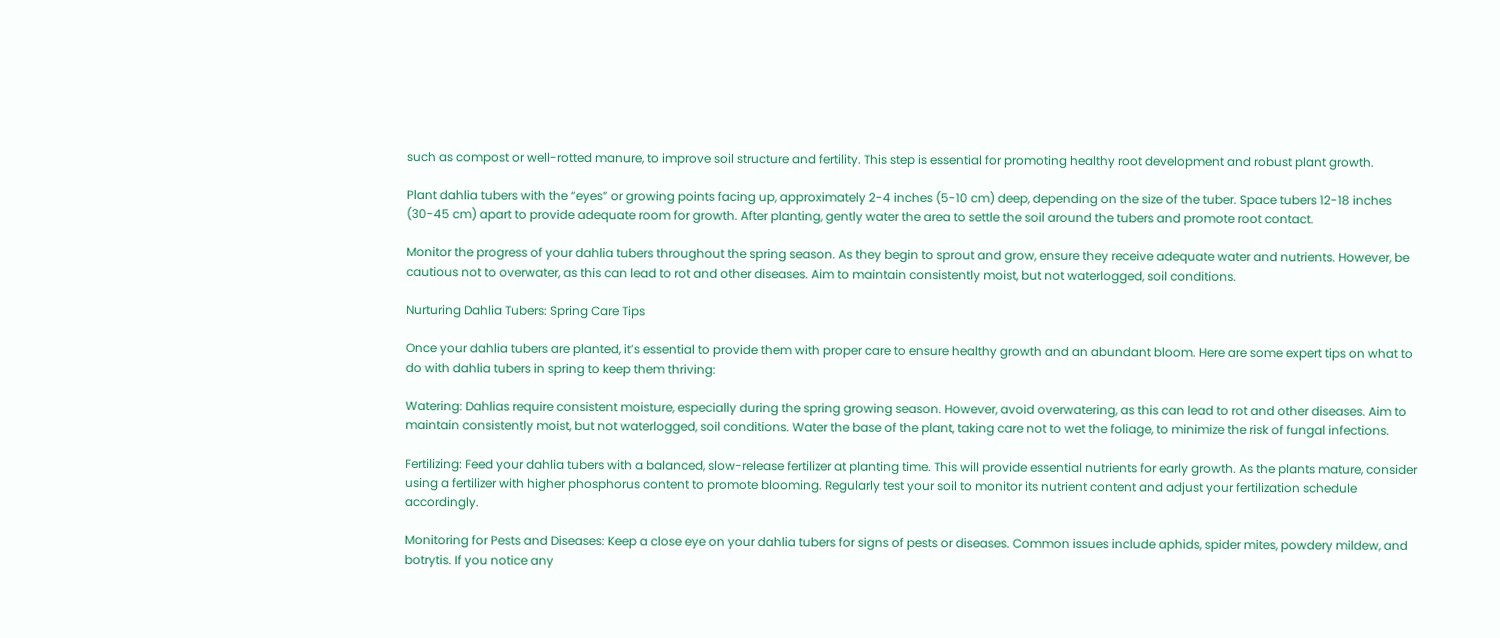such as compost or well-rotted manure, to improve soil structure and fertility. This step is essential for promoting healthy root development and robust plant growth.

Plant dahlia tubers with the “eyes” or growing points facing up, approximately 2-4 inches (5-10 cm) deep, depending on the size of the tuber. Space tubers 12-18 inches (30-45 cm) apart to provide adequate room for growth. After planting, gently water the area to settle the soil around the tubers and promote root contact.

Monitor the progress of your dahlia tubers throughout the spring season. As they begin to sprout and grow, ensure they receive adequate water and nutrients. However, be cautious not to overwater, as this can lead to rot and other diseases. Aim to maintain consistently moist, but not waterlogged, soil conditions.

Nurturing Dahlia Tubers: Spring Care Tips

Once your dahlia tubers are planted, it’s essential to provide them with proper care to ensure healthy growth and an abundant bloom. Here are some expert tips on what to do with dahlia tubers in spring to keep them thriving:

Watering: Dahlias require consistent moisture, especially during the spring growing season. However, avoid overwatering, as this can lead to rot and other diseases. Aim to maintain consistently moist, but not waterlogged, soil conditions. Water the base of the plant, taking care not to wet the foliage, to minimize the risk of fungal infections.

Fertilizing: Feed your dahlia tubers with a balanced, slow-release fertilizer at planting time. This will provide essential nutrients for early growth. As the plants mature, consider using a fertilizer with higher phosphorus content to promote blooming. Regularly test your soil to monitor its nutrient content and adjust your fertilization schedule accordingly.

Monitoring for Pests and Diseases: Keep a close eye on your dahlia tubers for signs of pests or diseases. Common issues include aphids, spider mites, powdery mildew, and botrytis. If you notice any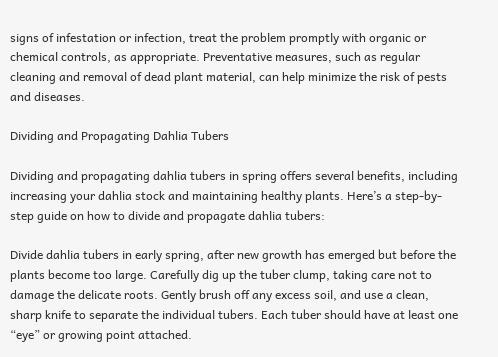signs of infestation or infection, treat the problem promptly with organic or chemical controls, as appropriate. Preventative measures, such as regular cleaning and removal of dead plant material, can help minimize the risk of pests and diseases.

Dividing and Propagating Dahlia Tubers

Dividing and propagating dahlia tubers in spring offers several benefits, including increasing your dahlia stock and maintaining healthy plants. Here’s a step-by-step guide on how to divide and propagate dahlia tubers:

Divide dahlia tubers in early spring, after new growth has emerged but before the plants become too large. Carefully dig up the tuber clump, taking care not to damage the delicate roots. Gently brush off any excess soil, and use a clean, sharp knife to separate the individual tubers. Each tuber should have at least one “eye” or growing point attached.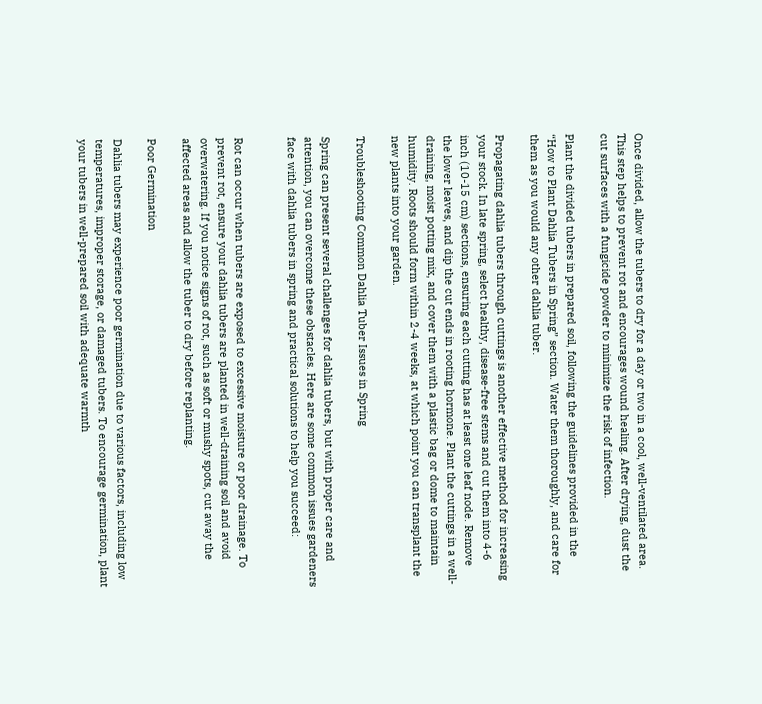Once divided, allow the tubers to dry for a day or two in a cool, well-ventilated area. This step helps to prevent rot and encourages wound healing. After drying, dust the cut surfaces with a fungicide powder to minimize the risk of infection.

Plant the divided tubers in prepared soil, following the guidelines provided in the “How to Plant Dahlia Tubers in Spring” section. Water them thoroughly, and care for them as you would any other dahlia tuber.

Propagating dahlia tubers through cuttings is another effective method for increasing your stock. In late spring, select healthy, disease-free stems and cut them into 4-6 inch (10-15 cm) sections, ensuring each cutting has at least one leaf node. Remove the lower leaves, and dip the cut ends in rooting hormone. Plant the cuttings in a well-draining, moist potting mix, and cover them with a plastic bag or dome to maintain humidity. Roots should form within 2-4 weeks, at which point you can transplant the new plants into your garden.

Troubleshooting Common Dahlia Tuber Issues in Spring

Spring can present several challenges for dahlia tubers, but with proper care and attention, you can overcome these obstacles. Here are some common issues gardeners face with dahlia tubers in spring and practical solutions to help you succeed:


Rot can occur when tubers are exposed to excessive moisture or poor drainage. To prevent rot, ensure your dahlia tubers are planted in well-draining soil and avoid overwatering. If you notice signs of rot, such as soft or mushy spots, cut away the affected areas and allow the tuber to dry before replanting.

Poor Germination

Dahlia tubers may experience poor germination due to various factors, including low temperatures, improper storage, or damaged tubers. To encourage germination, plant your tubers in well-prepared soil with adequate warmth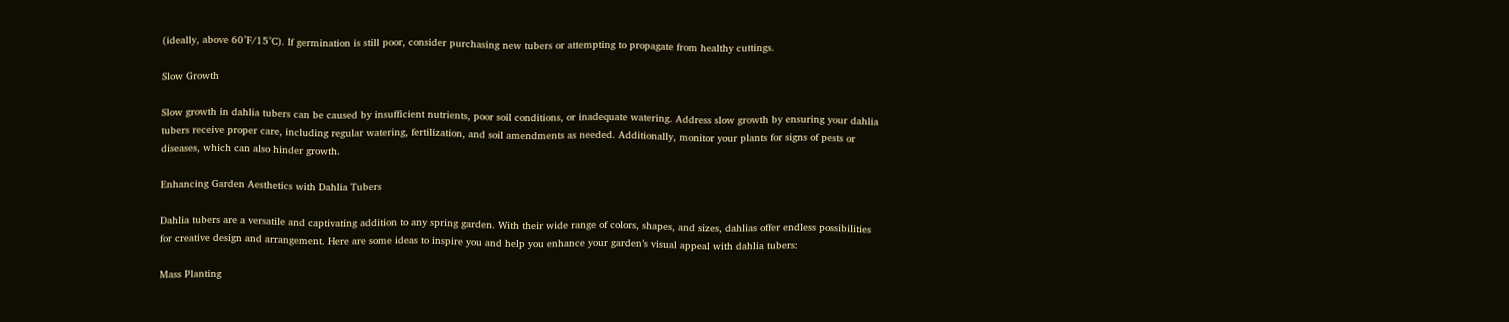(ideally, above 60°F/15°C). If germination is still poor, consider purchasing new tubers or attempting to propagate from healthy cuttings.

Slow Growth

Slow growth in dahlia tubers can be caused by insufficient nutrients, poor soil conditions, or inadequate watering. Address slow growth by ensuring your dahlia tubers receive proper care, including regular watering, fertilization, and soil amendments as needed. Additionally, monitor your plants for signs of pests or diseases, which can also hinder growth.

Enhancing Garden Aesthetics with Dahlia Tubers

Dahlia tubers are a versatile and captivating addition to any spring garden. With their wide range of colors, shapes, and sizes, dahlias offer endless possibilities for creative design and arrangement. Here are some ideas to inspire you and help you enhance your garden’s visual appeal with dahlia tubers:

Mass Planting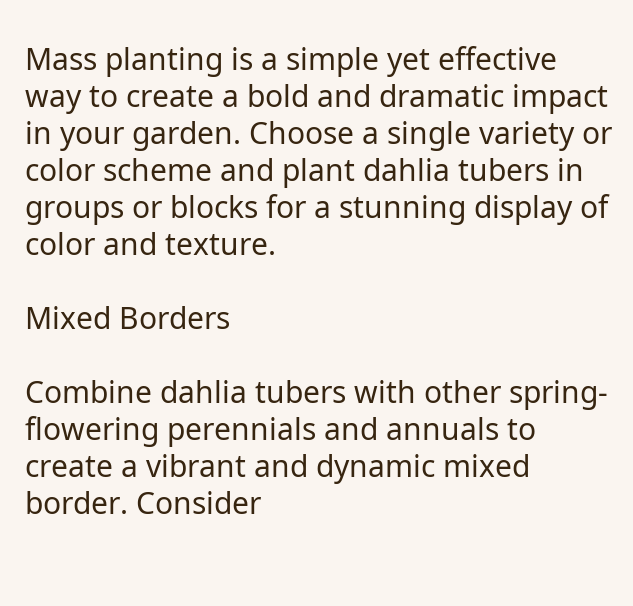Mass planting is a simple yet effective way to create a bold and dramatic impact in your garden. Choose a single variety or color scheme and plant dahlia tubers in groups or blocks for a stunning display of color and texture.

Mixed Borders

Combine dahlia tubers with other spring-flowering perennials and annuals to create a vibrant and dynamic mixed border. Consider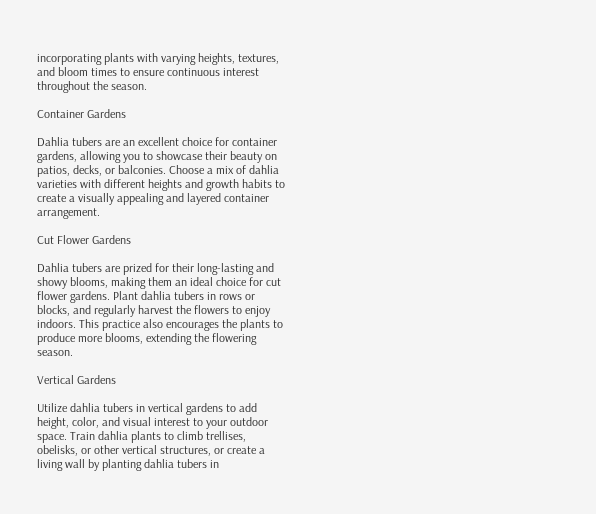incorporating plants with varying heights, textures, and bloom times to ensure continuous interest throughout the season.

Container Gardens

Dahlia tubers are an excellent choice for container gardens, allowing you to showcase their beauty on patios, decks, or balconies. Choose a mix of dahlia varieties with different heights and growth habits to create a visually appealing and layered container arrangement.

Cut Flower Gardens

Dahlia tubers are prized for their long-lasting and showy blooms, making them an ideal choice for cut flower gardens. Plant dahlia tubers in rows or blocks, and regularly harvest the flowers to enjoy indoors. This practice also encourages the plants to produce more blooms, extending the flowering season.

Vertical Gardens

Utilize dahlia tubers in vertical gardens to add height, color, and visual interest to your outdoor space. Train dahlia plants to climb trellises, obelisks, or other vertical structures, or create a living wall by planting dahlia tubers in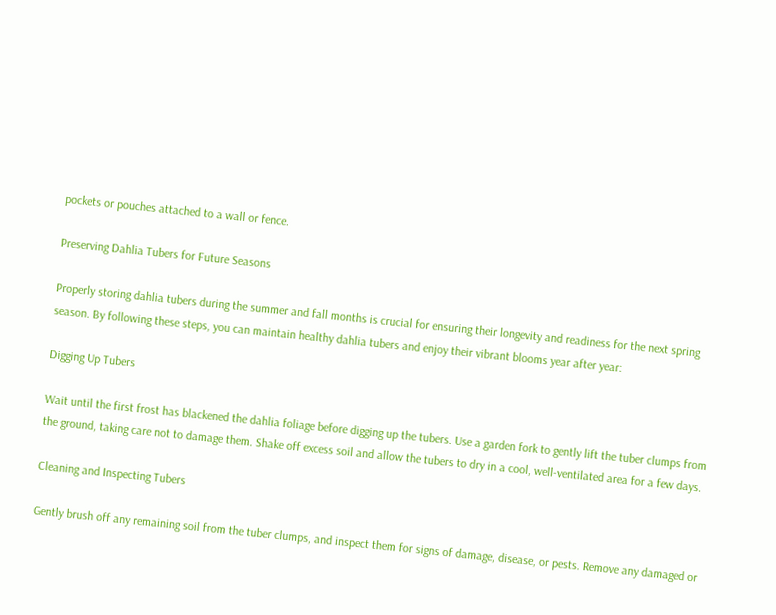pockets or pouches attached to a wall or fence.

Preserving Dahlia Tubers for Future Seasons

Properly storing dahlia tubers during the summer and fall months is crucial for ensuring their longevity and readiness for the next spring season. By following these steps, you can maintain healthy dahlia tubers and enjoy their vibrant blooms year after year:

Digging Up Tubers

Wait until the first frost has blackened the dahlia foliage before digging up the tubers. Use a garden fork to gently lift the tuber clumps from the ground, taking care not to damage them. Shake off excess soil and allow the tubers to dry in a cool, well-ventilated area for a few days.

Cleaning and Inspecting Tubers

Gently brush off any remaining soil from the tuber clumps, and inspect them for signs of damage, disease, or pests. Remove any damaged or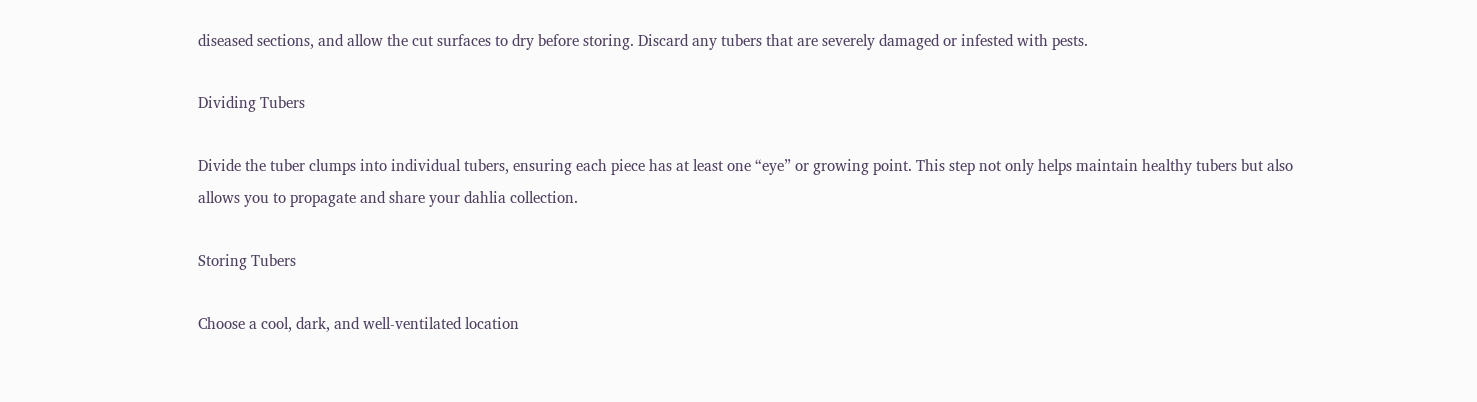diseased sections, and allow the cut surfaces to dry before storing. Discard any tubers that are severely damaged or infested with pests.

Dividing Tubers

Divide the tuber clumps into individual tubers, ensuring each piece has at least one “eye” or growing point. This step not only helps maintain healthy tubers but also allows you to propagate and share your dahlia collection.

Storing Tubers

Choose a cool, dark, and well-ventilated location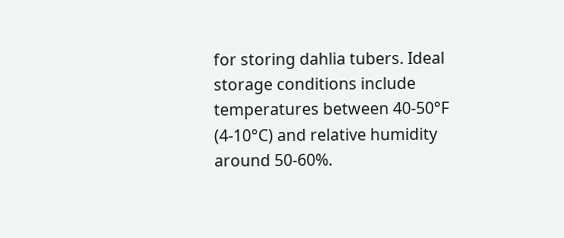for storing dahlia tubers. Ideal storage conditions include temperatures between 40-50°F (4-10°C) and relative humidity around 50-60%.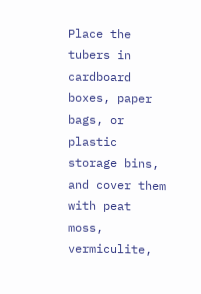Place the tubers in cardboard boxes, paper bags, or plastic storage bins, and cover them with peat moss, vermiculite,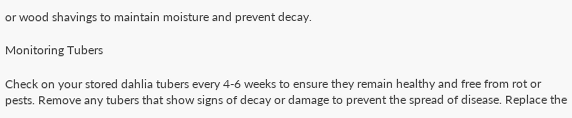or wood shavings to maintain moisture and prevent decay.

Monitoring Tubers

Check on your stored dahlia tubers every 4-6 weeks to ensure they remain healthy and free from rot or pests. Remove any tubers that show signs of decay or damage to prevent the spread of disease. Replace the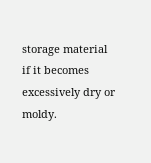storage material if it becomes excessively dry or moldy.